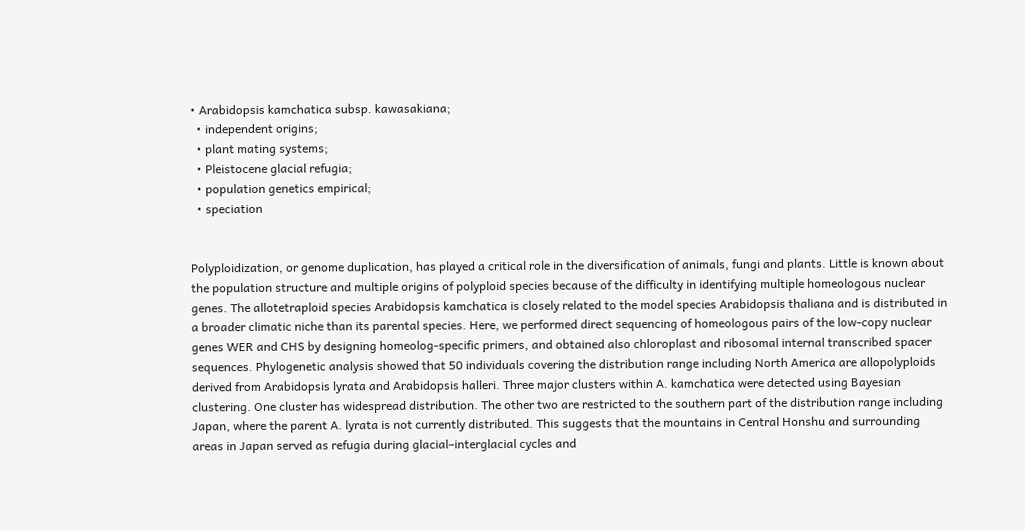• Arabidopsis kamchatica subsp. kawasakiana;
  • independent origins;
  • plant mating systems;
  • Pleistocene glacial refugia;
  • population genetics empirical;
  • speciation


Polyploidization, or genome duplication, has played a critical role in the diversification of animals, fungi and plants. Little is known about the population structure and multiple origins of polyploid species because of the difficulty in identifying multiple homeologous nuclear genes. The allotetraploid species Arabidopsis kamchatica is closely related to the model species Arabidopsis thaliana and is distributed in a broader climatic niche than its parental species. Here, we performed direct sequencing of homeologous pairs of the low-copy nuclear genes WER and CHS by designing homeolog-specific primers, and obtained also chloroplast and ribosomal internal transcribed spacer sequences. Phylogenetic analysis showed that 50 individuals covering the distribution range including North America are allopolyploids derived from Arabidopsis lyrata and Arabidopsis halleri. Three major clusters within A. kamchatica were detected using Bayesian clustering. One cluster has widespread distribution. The other two are restricted to the southern part of the distribution range including Japan, where the parent A. lyrata is not currently distributed. This suggests that the mountains in Central Honshu and surrounding areas in Japan served as refugia during glacial–interglacial cycles and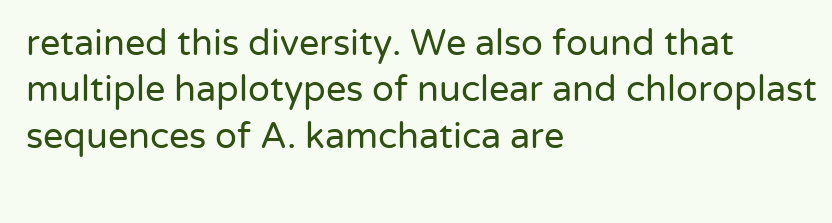retained this diversity. We also found that multiple haplotypes of nuclear and chloroplast sequences of A. kamchatica are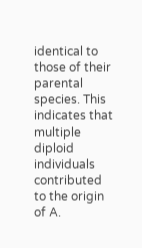identical to those of their parental species. This indicates that multiple diploid individuals contributed to the origin of A.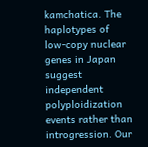kamchatica. The haplotypes of low-copy nuclear genes in Japan suggest independent polyploidization events rather than introgression. Our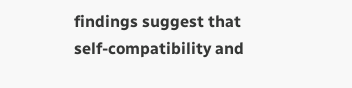findings suggest that self-compatibility and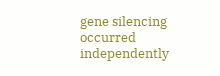gene silencing occurred independently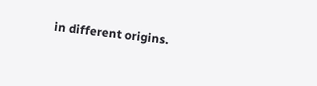in different origins.